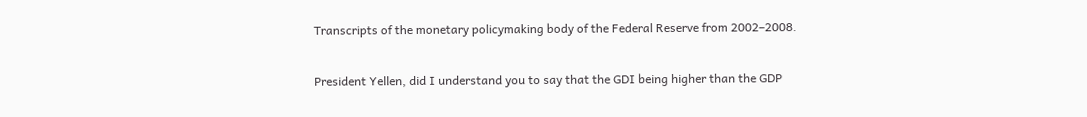Transcripts of the monetary policymaking body of the Federal Reserve from 2002–2008.

President Yellen, did I understand you to say that the GDI being higher than the GDP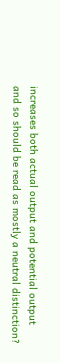increases both actual output and potential output and so should be read as mostly a neutral distinction?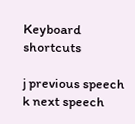Keyboard shortcuts

j previous speech k next speech